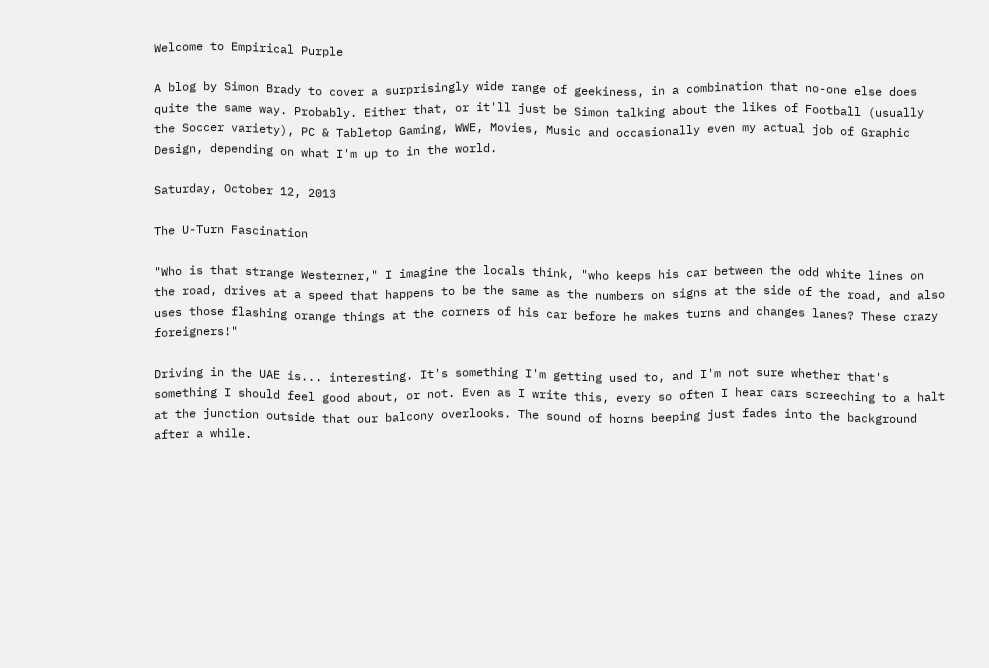Welcome to Empirical Purple

A blog by Simon Brady to cover a surprisingly wide range of geekiness, in a combination that no-one else does quite the same way. Probably. Either that, or it'll just be Simon talking about the likes of Football (usually the Soccer variety), PC & Tabletop Gaming, WWE, Movies, Music and occasionally even my actual job of Graphic Design, depending on what I'm up to in the world.

Saturday, October 12, 2013

The U-Turn Fascination

"Who is that strange Westerner," I imagine the locals think, "who keeps his car between the odd white lines on the road, drives at a speed that happens to be the same as the numbers on signs at the side of the road, and also uses those flashing orange things at the corners of his car before he makes turns and changes lanes? These crazy foreigners!"

Driving in the UAE is... interesting. It's something I'm getting used to, and I'm not sure whether that's something I should feel good about, or not. Even as I write this, every so often I hear cars screeching to a halt at the junction outside that our balcony overlooks. The sound of horns beeping just fades into the background after a while.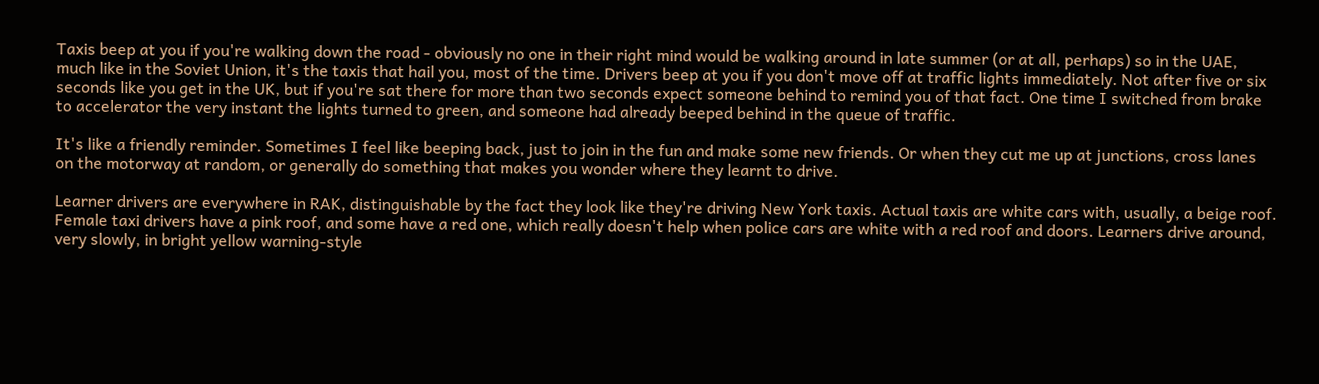Taxis beep at you if you're walking down the road - obviously no one in their right mind would be walking around in late summer (or at all, perhaps) so in the UAE, much like in the Soviet Union, it's the taxis that hail you, most of the time. Drivers beep at you if you don't move off at traffic lights immediately. Not after five or six seconds like you get in the UK, but if you're sat there for more than two seconds expect someone behind to remind you of that fact. One time I switched from brake to accelerator the very instant the lights turned to green, and someone had already beeped behind in the queue of traffic.

It's like a friendly reminder. Sometimes I feel like beeping back, just to join in the fun and make some new friends. Or when they cut me up at junctions, cross lanes on the motorway at random, or generally do something that makes you wonder where they learnt to drive.

Learner drivers are everywhere in RAK, distinguishable by the fact they look like they're driving New York taxis. Actual taxis are white cars with, usually, a beige roof. Female taxi drivers have a pink roof, and some have a red one, which really doesn't help when police cars are white with a red roof and doors. Learners drive around, very slowly, in bright yellow warning-style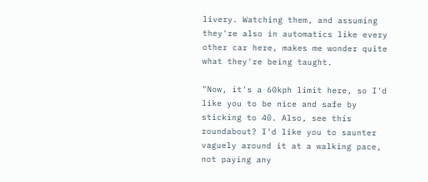livery. Watching them, and assuming they're also in automatics like every other car here, makes me wonder quite what they're being taught.

"Now, it's a 60kph limit here, so I'd like you to be nice and safe by sticking to 40. Also, see this roundabout? I'd like you to saunter vaguely around it at a walking pace, not paying any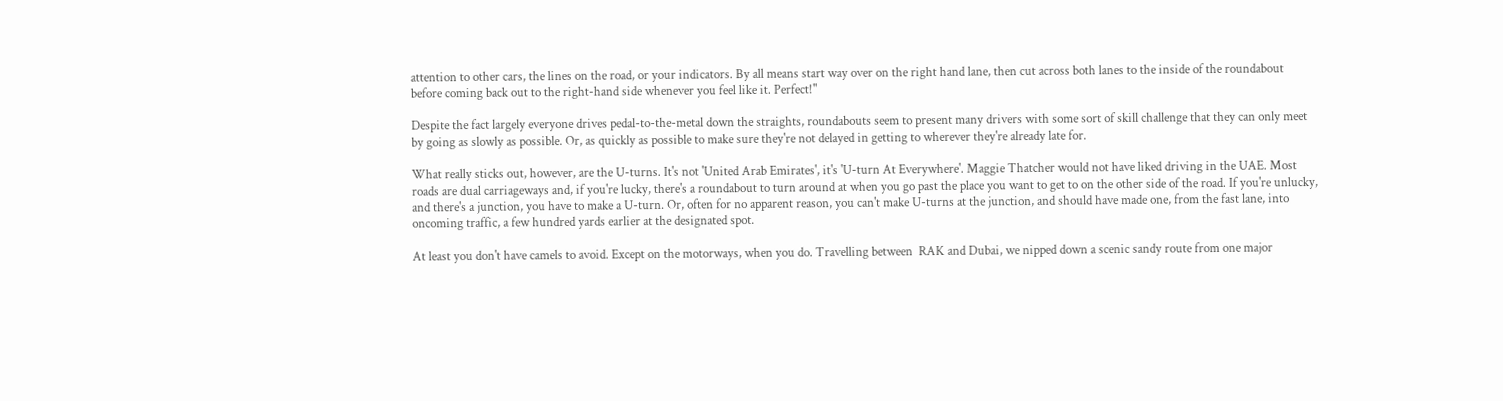attention to other cars, the lines on the road, or your indicators. By all means start way over on the right hand lane, then cut across both lanes to the inside of the roundabout before coming back out to the right-hand side whenever you feel like it. Perfect!"

Despite the fact largely everyone drives pedal-to-the-metal down the straights, roundabouts seem to present many drivers with some sort of skill challenge that they can only meet by going as slowly as possible. Or, as quickly as possible to make sure they're not delayed in getting to wherever they're already late for.

What really sticks out, however, are the U-turns. It's not 'United Arab Emirates', it's 'U-turn At Everywhere'. Maggie Thatcher would not have liked driving in the UAE. Most roads are dual carriageways and, if you're lucky, there's a roundabout to turn around at when you go past the place you want to get to on the other side of the road. If you're unlucky, and there's a junction, you have to make a U-turn. Or, often for no apparent reason, you can't make U-turns at the junction, and should have made one, from the fast lane, into oncoming traffic, a few hundred yards earlier at the designated spot.

At least you don't have camels to avoid. Except on the motorways, when you do. Travelling between  RAK and Dubai, we nipped down a scenic sandy route from one major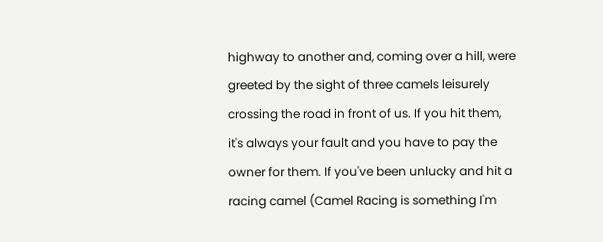highway to another and, coming over a hill, were greeted by the sight of three camels leisurely crossing the road in front of us. If you hit them, it's always your fault and you have to pay the owner for them. If you've been unlucky and hit a racing camel (Camel Racing is something I'm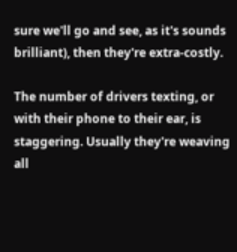sure we'll go and see, as it's sounds brilliant), then they're extra-costly.

The number of drivers texting, or with their phone to their ear, is staggering. Usually they're weaving all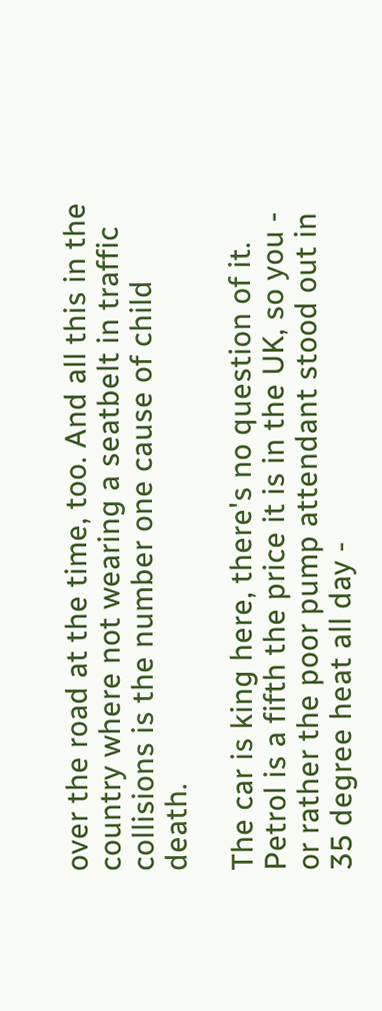over the road at the time, too. And all this in the country where not wearing a seatbelt in traffic collisions is the number one cause of child death.

The car is king here, there's no question of it. Petrol is a fifth the price it is in the UK, so you - or rather the poor pump attendant stood out in 35 degree heat all day -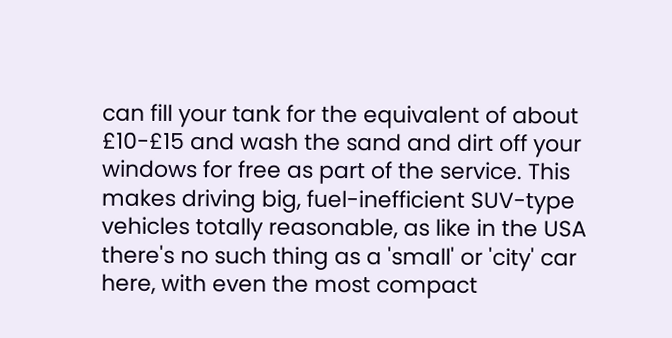can fill your tank for the equivalent of about £10-£15 and wash the sand and dirt off your windows for free as part of the service. This makes driving big, fuel-inefficient SUV-type vehicles totally reasonable, as like in the USA there's no such thing as a 'small' or 'city' car here, with even the most compact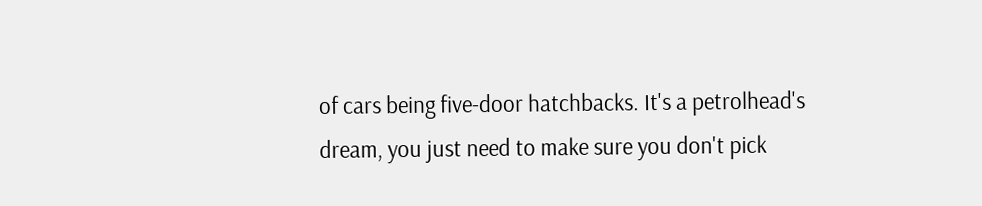of cars being five-door hatchbacks. It's a petrolhead's dream, you just need to make sure you don't pick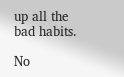up all the bad habits.

No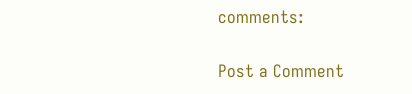comments:

Post a Comment